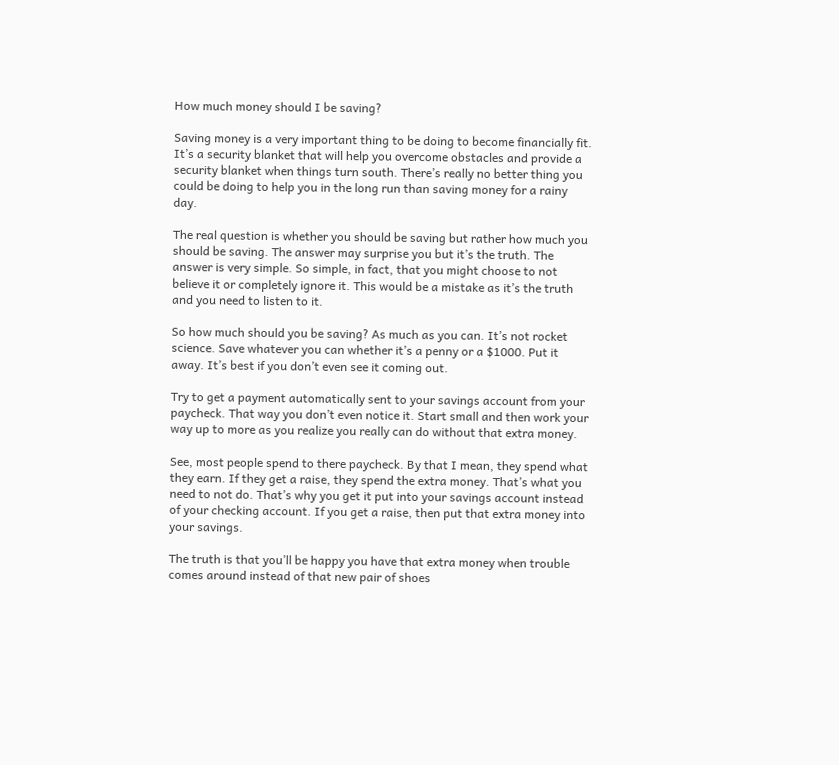How much money should I be saving?

Saving money is a very important thing to be doing to become financially fit. It’s a security blanket that will help you overcome obstacles and provide a security blanket when things turn south. There’s really no better thing you could be doing to help you in the long run than saving money for a rainy day.

The real question is whether you should be saving but rather how much you should be saving. The answer may surprise you but it’s the truth. The answer is very simple. So simple, in fact, that you might choose to not believe it or completely ignore it. This would be a mistake as it’s the truth and you need to listen to it.

So how much should you be saving? As much as you can. It’s not rocket science. Save whatever you can whether it’s a penny or a $1000. Put it away. It’s best if you don’t even see it coming out.

Try to get a payment automatically sent to your savings account from your paycheck. That way you don’t even notice it. Start small and then work your way up to more as you realize you really can do without that extra money.

See, most people spend to there paycheck. By that I mean, they spend what they earn. If they get a raise, they spend the extra money. That’s what you need to not do. That’s why you get it put into your savings account instead of your checking account. If you get a raise, then put that extra money into your savings.

The truth is that you’ll be happy you have that extra money when trouble comes around instead of that new pair of shoes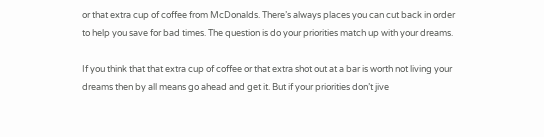or that extra cup of coffee from McDonalds. There’s always places you can cut back in order to help you save for bad times. The question is do your priorities match up with your dreams.

If you think that that extra cup of coffee or that extra shot out at a bar is worth not living your dreams then by all means go ahead and get it. But if your priorities don’t jive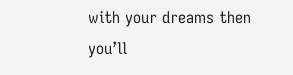with your dreams then you’ll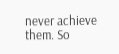never achieve them. So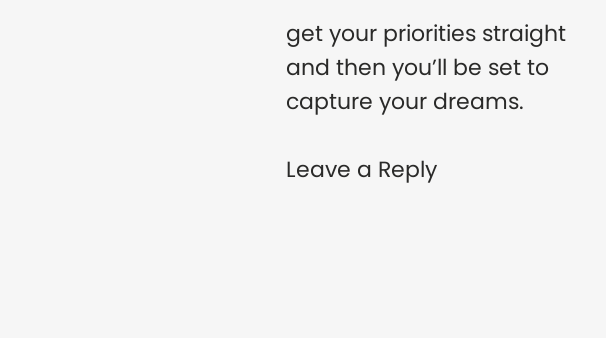get your priorities straight and then you’ll be set to capture your dreams.

Leave a Reply